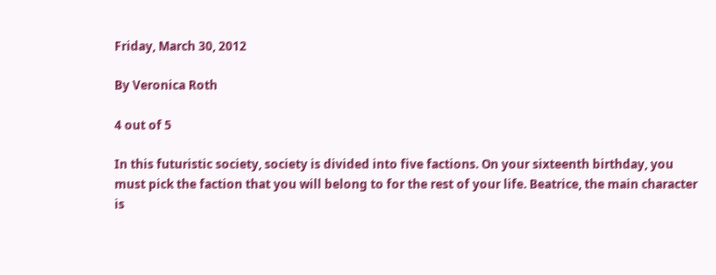Friday, March 30, 2012

By Veronica Roth

4 out of 5

In this futuristic society, society is divided into five factions. On your sixteenth birthday, you must pick the faction that you will belong to for the rest of your life. Beatrice, the main character is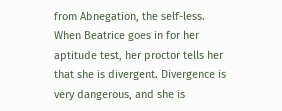from Abnegation, the self-less.  When Beatrice goes in for her aptitude test, her proctor tells her that she is divergent. Divergence is very dangerous, and she is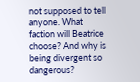not supposed to tell anyone. What faction will Beatrice choose? And why is being divergent so dangerous?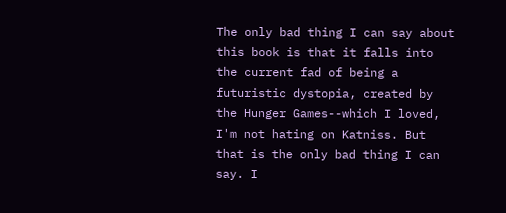The only bad thing I can say about this book is that it falls into the current fad of being a futuristic dystopia, created by the Hunger Games--which I loved, I'm not hating on Katniss. But that is the only bad thing I can say. I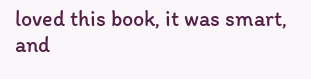loved this book, it was smart, and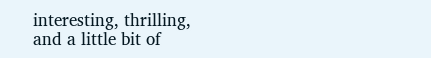interesting, thrilling, and a little bit of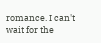romance. I can't wait for the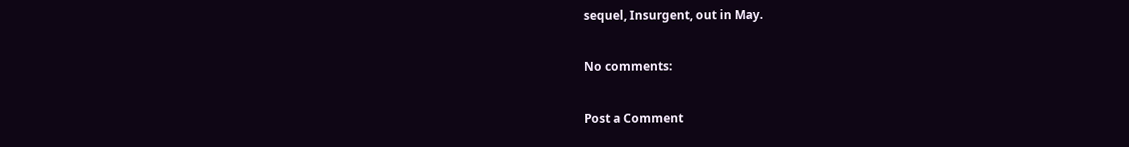sequel, Insurgent, out in May.

No comments:

Post a Comment